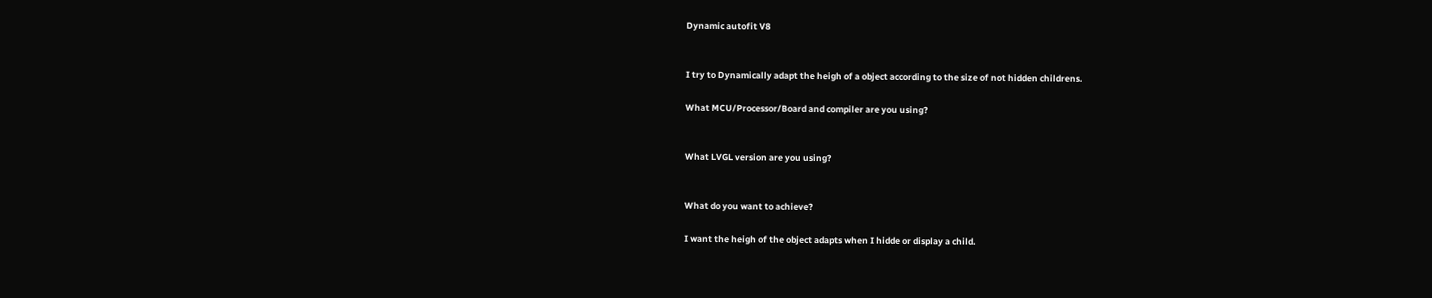Dynamic autofit V8


I try to Dynamically adapt the heigh of a object according to the size of not hidden childrens.

What MCU/Processor/Board and compiler are you using?


What LVGL version are you using?


What do you want to achieve?

I want the heigh of the object adapts when I hidde or display a child.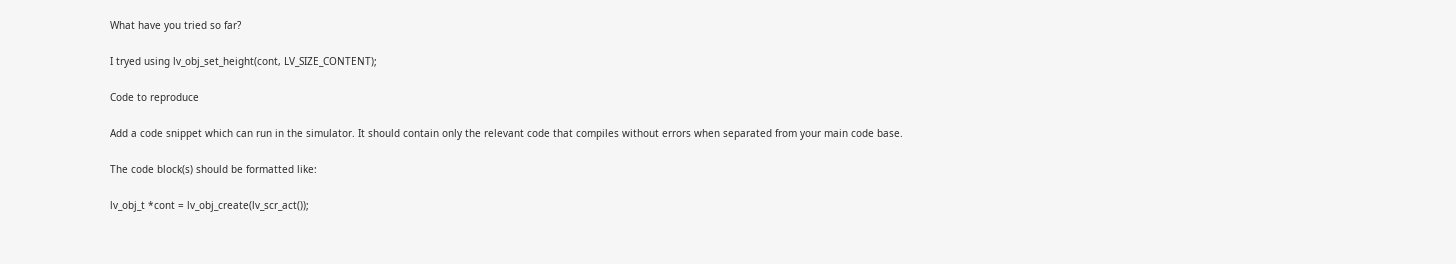What have you tried so far?

I tryed using lv_obj_set_height(cont, LV_SIZE_CONTENT);

Code to reproduce

Add a code snippet which can run in the simulator. It should contain only the relevant code that compiles without errors when separated from your main code base.

The code block(s) should be formatted like:

lv_obj_t *cont = lv_obj_create(lv_scr_act());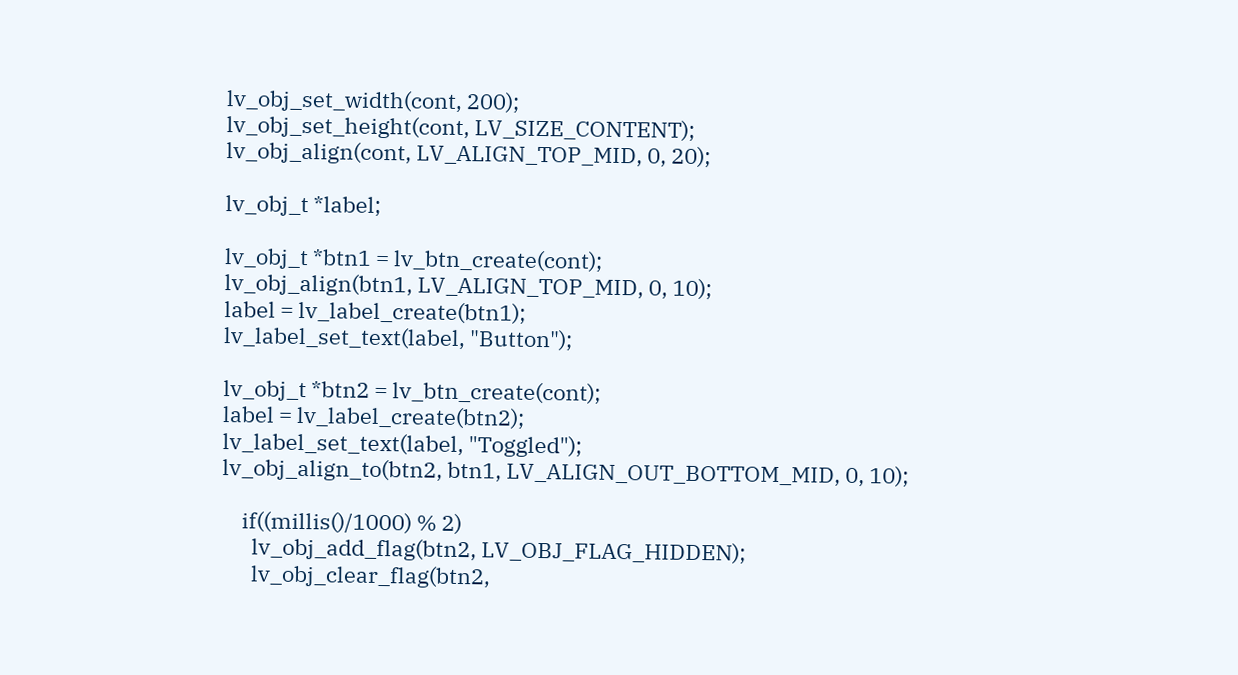lv_obj_set_width(cont, 200);
lv_obj_set_height(cont, LV_SIZE_CONTENT);
lv_obj_align(cont, LV_ALIGN_TOP_MID, 0, 20);

lv_obj_t *label;

lv_obj_t *btn1 = lv_btn_create(cont);
lv_obj_align(btn1, LV_ALIGN_TOP_MID, 0, 10);
label = lv_label_create(btn1);
lv_label_set_text(label, "Button");

lv_obj_t *btn2 = lv_btn_create(cont);
label = lv_label_create(btn2);
lv_label_set_text(label, "Toggled");
lv_obj_align_to(btn2, btn1, LV_ALIGN_OUT_BOTTOM_MID, 0, 10);

    if((millis()/1000) % 2)
      lv_obj_add_flag(btn2, LV_OBJ_FLAG_HIDDEN);
      lv_obj_clear_flag(btn2,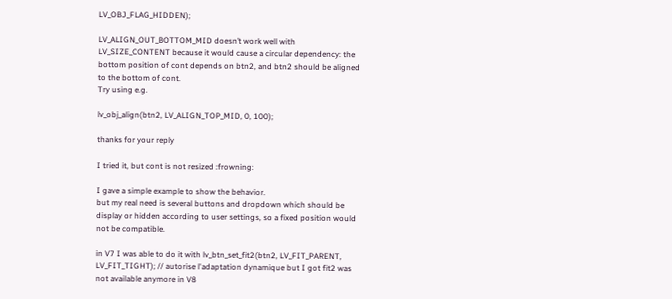LV_OBJ_FLAG_HIDDEN);

LV_ALIGN_OUT_BOTTOM_MID doesn’t work well with LV_SIZE_CONTENT because it would cause a circular dependency: the bottom position of cont depends on btn2, and btn2 should be aligned to the bottom of cont.
Try using e.g.

lv_obj_align(btn2, LV_ALIGN_TOP_MID, 0, 100);

thanks for your reply

I tried it, but cont is not resized :frowning:

I gave a simple example to show the behavior.
but my real need is several buttons and dropdown which should be display or hidden according to user settings, so a fixed position would not be compatible.

in V7 I was able to do it with lv_btn_set_fit2(btn2, LV_FIT_PARENT, LV_FIT_TIGHT); // autorise l'adaptation dynamique but I got fit2 was not available anymore in V8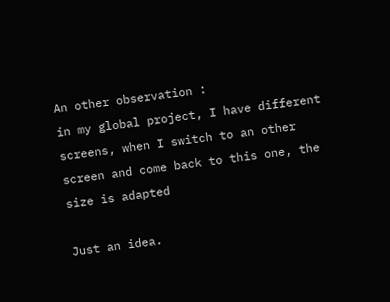An other observation :
in my global project, I have different screens, when I switch to an other screen and come back to this one, the size is adapted

Just an idea.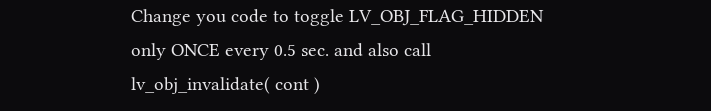Change you code to toggle LV_OBJ_FLAG_HIDDEN only ONCE every 0.5 sec. and also call
lv_obj_invalidate( cont )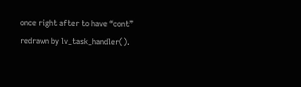once right after to have “cont” redrawn by lv_task_handler().